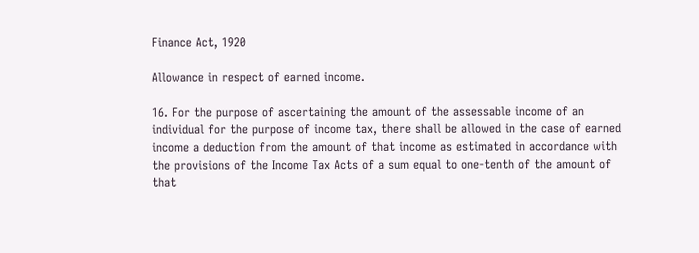Finance Act, 1920

Allowance in respect of earned income.

16. For the purpose of ascertaining the amount of the assessable income of an individual for the purpose of income tax, there shall be allowed in the case of earned income a deduction from the amount of that income as estimated in accordance with the provisions of the Income Tax Acts of a sum equal to one-tenth of the amount of that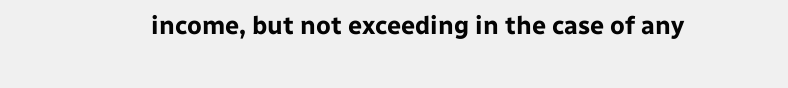income, but not exceeding in the case of any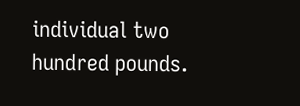individual two hundred pounds.